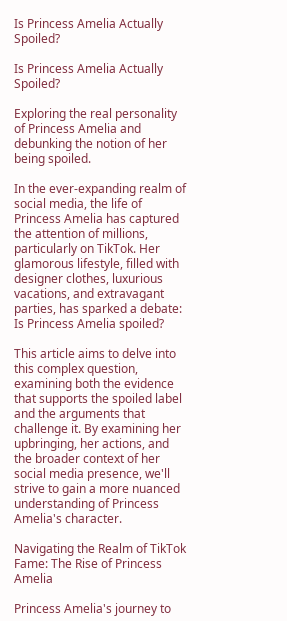Is Princess Amelia Actually Spoiled?

Is Princess Amelia Actually Spoiled?

Exploring the real personality of Princess Amelia and debunking the notion of her being spoiled.

In the ever-expanding realm of social media, the life of Princess Amelia has captured the attention of millions, particularly on TikTok. Her glamorous lifestyle, filled with designer clothes, luxurious vacations, and extravagant parties, has sparked a debate: Is Princess Amelia spoiled?

This article aims to delve into this complex question, examining both the evidence that supports the spoiled label and the arguments that challenge it. By examining her upbringing, her actions, and the broader context of her social media presence, we'll strive to gain a more nuanced understanding of Princess Amelia's character.

Navigating the Realm of TikTok Fame: The Rise of Princess Amelia

Princess Amelia's journey to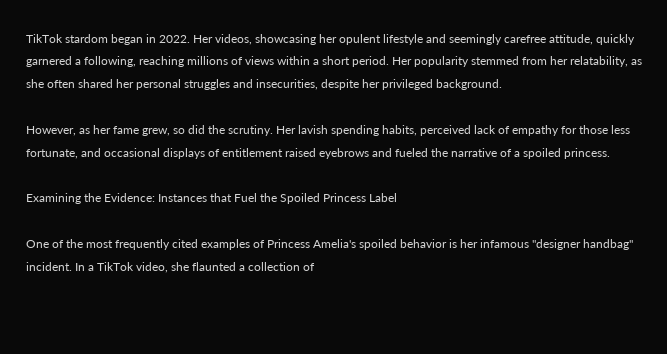TikTok stardom began in 2022. Her videos, showcasing her opulent lifestyle and seemingly carefree attitude, quickly garnered a following, reaching millions of views within a short period. Her popularity stemmed from her relatability, as she often shared her personal struggles and insecurities, despite her privileged background.

However, as her fame grew, so did the scrutiny. Her lavish spending habits, perceived lack of empathy for those less fortunate, and occasional displays of entitlement raised eyebrows and fueled the narrative of a spoiled princess.

Examining the Evidence: Instances that Fuel the Spoiled Princess Label

One of the most frequently cited examples of Princess Amelia's spoiled behavior is her infamous "designer handbag" incident. In a TikTok video, she flaunted a collection of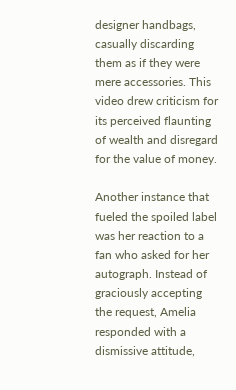designer handbags, casually discarding them as if they were mere accessories. This video drew criticism for its perceived flaunting of wealth and disregard for the value of money.

Another instance that fueled the spoiled label was her reaction to a fan who asked for her autograph. Instead of graciously accepting the request, Amelia responded with a dismissive attitude,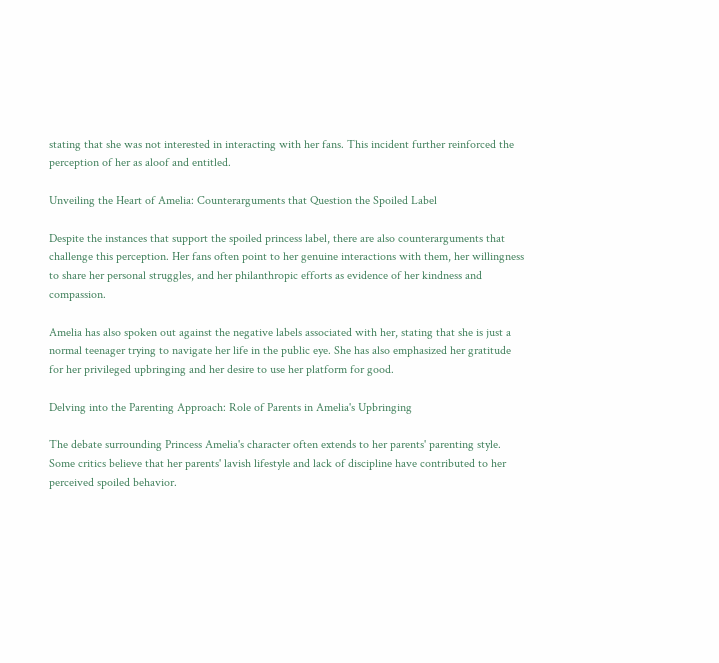stating that she was not interested in interacting with her fans. This incident further reinforced the perception of her as aloof and entitled.

Unveiling the Heart of Amelia: Counterarguments that Question the Spoiled Label

Despite the instances that support the spoiled princess label, there are also counterarguments that challenge this perception. Her fans often point to her genuine interactions with them, her willingness to share her personal struggles, and her philanthropic efforts as evidence of her kindness and compassion.

Amelia has also spoken out against the negative labels associated with her, stating that she is just a normal teenager trying to navigate her life in the public eye. She has also emphasized her gratitude for her privileged upbringing and her desire to use her platform for good.

Delving into the Parenting Approach: Role of Parents in Amelia's Upbringing

The debate surrounding Princess Amelia's character often extends to her parents' parenting style. Some critics believe that her parents' lavish lifestyle and lack of discipline have contributed to her perceived spoiled behavior.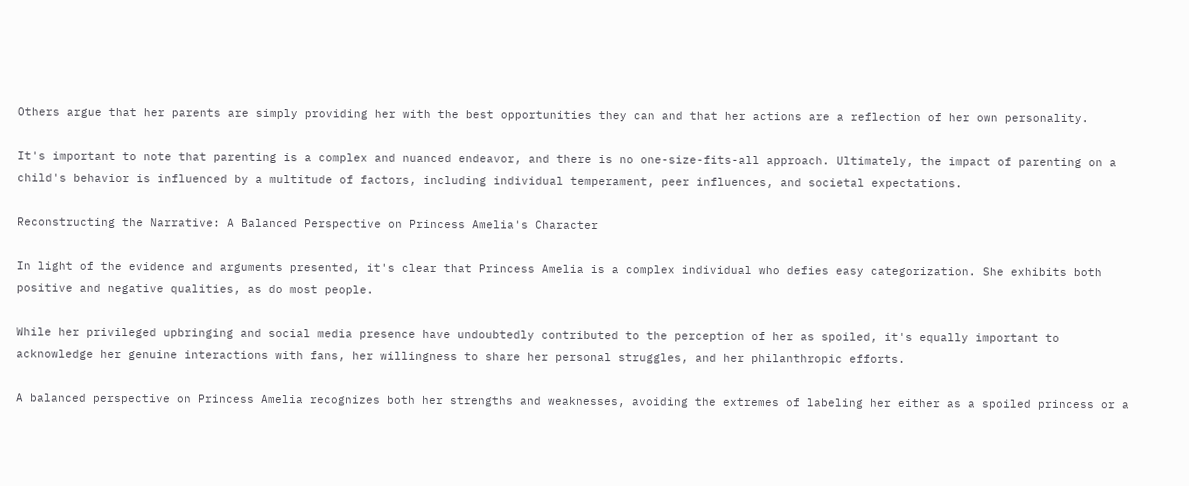Others argue that her parents are simply providing her with the best opportunities they can and that her actions are a reflection of her own personality.

It's important to note that parenting is a complex and nuanced endeavor, and there is no one-size-fits-all approach. Ultimately, the impact of parenting on a child's behavior is influenced by a multitude of factors, including individual temperament, peer influences, and societal expectations.

Reconstructing the Narrative: A Balanced Perspective on Princess Amelia's Character

In light of the evidence and arguments presented, it's clear that Princess Amelia is a complex individual who defies easy categorization. She exhibits both positive and negative qualities, as do most people.

While her privileged upbringing and social media presence have undoubtedly contributed to the perception of her as spoiled, it's equally important to acknowledge her genuine interactions with fans, her willingness to share her personal struggles, and her philanthropic efforts.

A balanced perspective on Princess Amelia recognizes both her strengths and weaknesses, avoiding the extremes of labeling her either as a spoiled princess or a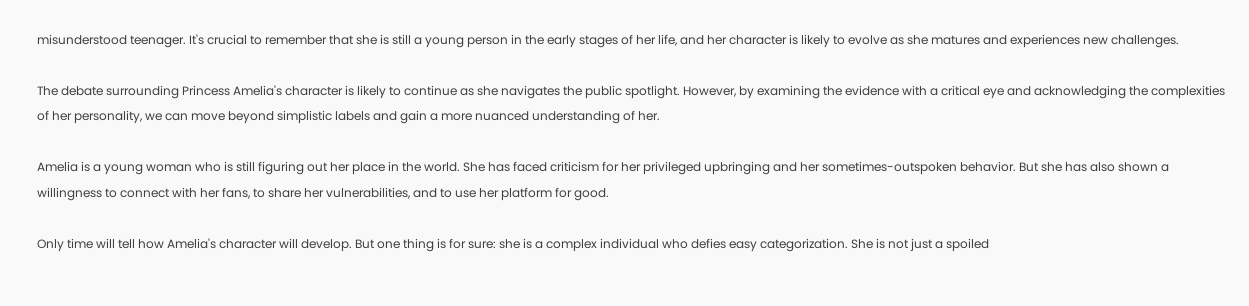misunderstood teenager. It's crucial to remember that she is still a young person in the early stages of her life, and her character is likely to evolve as she matures and experiences new challenges.

The debate surrounding Princess Amelia's character is likely to continue as she navigates the public spotlight. However, by examining the evidence with a critical eye and acknowledging the complexities of her personality, we can move beyond simplistic labels and gain a more nuanced understanding of her.

Amelia is a young woman who is still figuring out her place in the world. She has faced criticism for her privileged upbringing and her sometimes-outspoken behavior. But she has also shown a willingness to connect with her fans, to share her vulnerabilities, and to use her platform for good.

Only time will tell how Amelia's character will develop. But one thing is for sure: she is a complex individual who defies easy categorization. She is not just a spoiled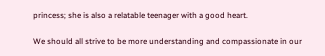princess; she is also a relatable teenager with a good heart.

We should all strive to be more understanding and compassionate in our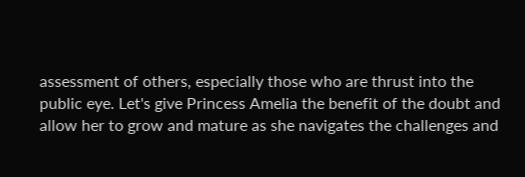assessment of others, especially those who are thrust into the public eye. Let's give Princess Amelia the benefit of the doubt and allow her to grow and mature as she navigates the challenges and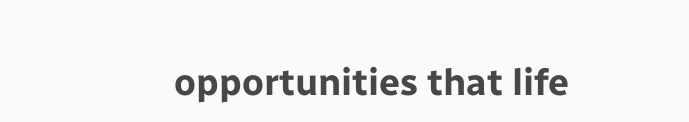opportunities that life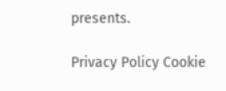presents.

Privacy Policy Cookie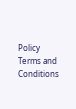Policy Terms and Conditions